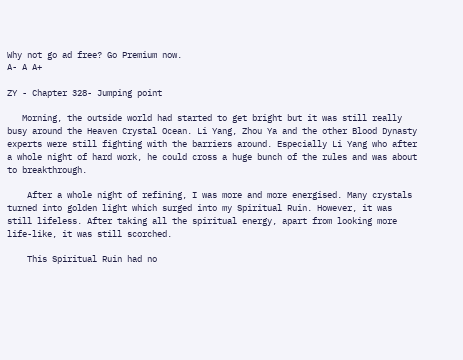Why not go ad free? Go Premium now.
A- A A+

ZY - Chapter 328- Jumping point

   Morning, the outside world had started to get bright but it was still really busy around the Heaven Crystal Ocean. Li Yang, Zhou Ya and the other Blood Dynasty experts were still fighting with the barriers around. Especially Li Yang who after a whole night of hard work, he could cross a huge bunch of the rules and was about to breakthrough.

    After a whole night of refining, I was more and more energised. Many crystals turned into golden light which surged into my Spiritual Ruin. However, it was still lifeless. After taking all the spiritual energy, apart from looking more life-like, it was still scorched.

    This Spiritual Ruin had no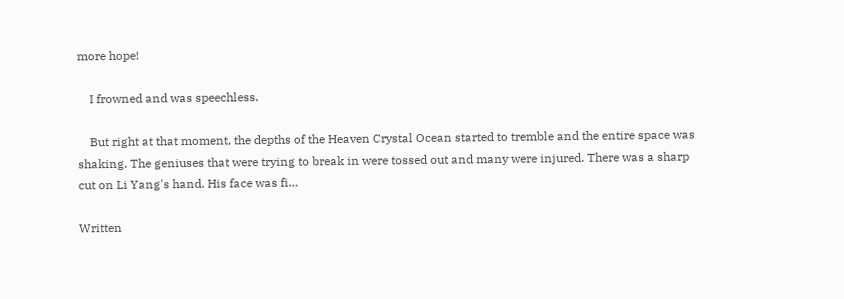more hope!

    I frowned and was speechless.

    But right at that moment, the depths of the Heaven Crystal Ocean started to tremble and the entire space was shaking. The geniuses that were trying to break in were tossed out and many were injured. There was a sharp cut on Li Yang's hand. His face was fi…

Written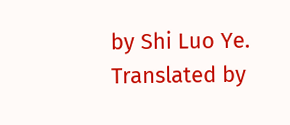by Shi Luo Ye. Translated by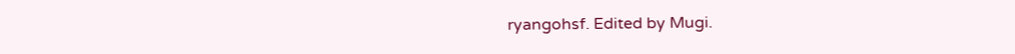ryangohsf. Edited by Mugi.